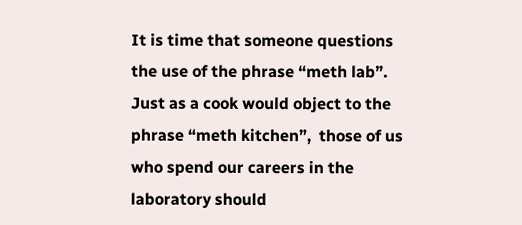It is time that someone questions the use of the phrase “meth lab”. Just as a cook would object to the phrase “meth kitchen”,  those of us who spend our careers in the laboratory should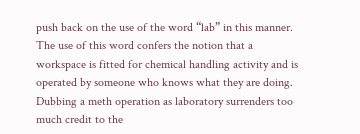push back on the use of the word “lab” in this manner.  The use of this word confers the notion that a workspace is fitted for chemical handling activity and is operated by someone who knows what they are doing. Dubbing a meth operation as laboratory surrenders too much credit to the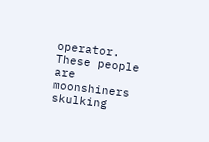operator. These people are moonshiners skulking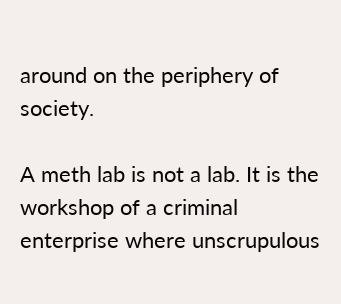around on the periphery of society.

A meth lab is not a lab. It is the workshop of a criminal enterprise where unscrupulous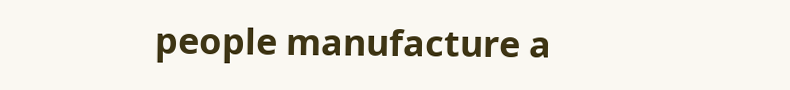people manufacture a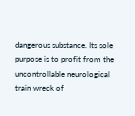dangerous substance. Its sole purpose is to profit from the uncontrollable neurological train wreck of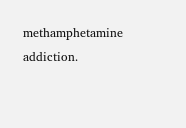methamphetamine addiction.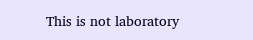This is not laboratory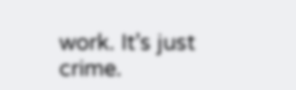work. It’s just crime.